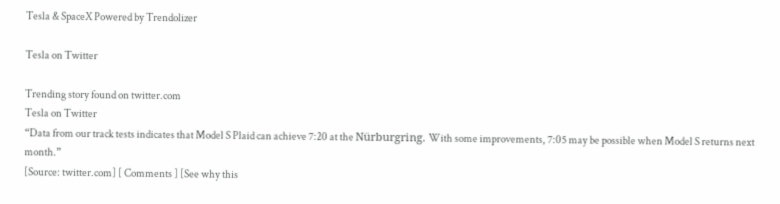Tesla & SpaceX Powered by Trendolizer

Tesla on Twitter

Trending story found on twitter.com
Tesla on Twitter
“Data from our track tests indicates that Model S Plaid can achieve 7:20 at the Nürburgring. With some improvements, 7:05 may be possible when Model S returns next month.”
[Source: twitter.com] [ Comments ] [See why this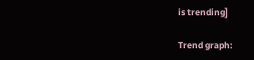is trending]

Trend graph: